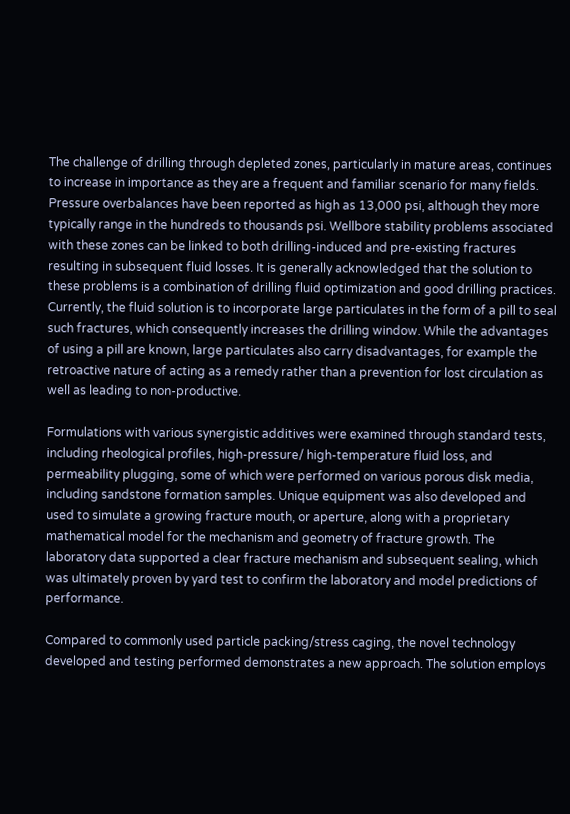The challenge of drilling through depleted zones, particularly in mature areas, continues to increase in importance as they are a frequent and familiar scenario for many fields. Pressure overbalances have been reported as high as 13,000 psi, although they more typically range in the hundreds to thousands psi. Wellbore stability problems associated with these zones can be linked to both drilling-induced and pre-existing fractures resulting in subsequent fluid losses. It is generally acknowledged that the solution to these problems is a combination of drilling fluid optimization and good drilling practices. Currently, the fluid solution is to incorporate large particulates in the form of a pill to seal such fractures, which consequently increases the drilling window. While the advantages of using a pill are known, large particulates also carry disadvantages, for example the retroactive nature of acting as a remedy rather than a prevention for lost circulation as well as leading to non-productive.

Formulations with various synergistic additives were examined through standard tests, including rheological profiles, high-pressure/ high-temperature fluid loss, and permeability plugging, some of which were performed on various porous disk media, including sandstone formation samples. Unique equipment was also developed and used to simulate a growing fracture mouth, or aperture, along with a proprietary mathematical model for the mechanism and geometry of fracture growth. The laboratory data supported a clear fracture mechanism and subsequent sealing, which was ultimately proven by yard test to confirm the laboratory and model predictions of performance.

Compared to commonly used particle packing/stress caging, the novel technology developed and testing performed demonstrates a new approach. The solution employs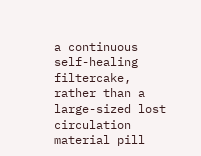a continuous self-healing filtercake, rather than a large-sized lost circulation material pill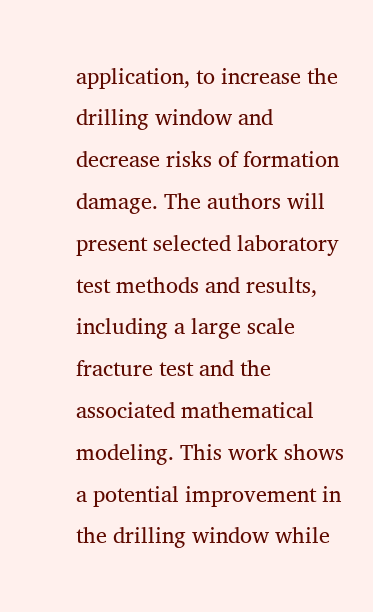application, to increase the drilling window and decrease risks of formation damage. The authors will present selected laboratory test methods and results, including a large scale fracture test and the associated mathematical modeling. This work shows a potential improvement in the drilling window while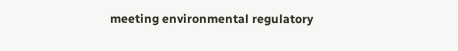meeting environmental regulatory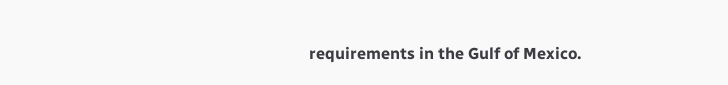requirements in the Gulf of Mexico.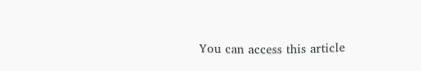You can access this article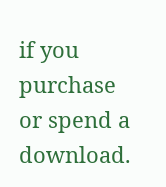if you purchase or spend a download.